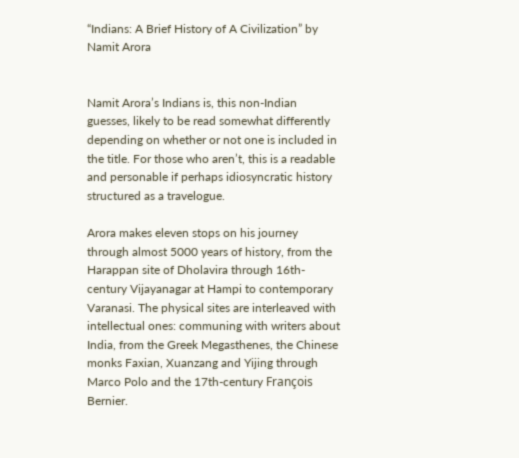“Indians: A Brief History of A Civilization” by Namit Arora


Namit Arora’s Indians is, this non-Indian guesses, likely to be read somewhat differently depending on whether or not one is included in the title. For those who aren’t, this is a readable and personable if perhaps idiosyncratic history structured as a travelogue.

Arora makes eleven stops on his journey through almost 5000 years of history, from the Harappan site of Dholavira through 16th-century Vijayanagar at Hampi to contemporary Varanasi. The physical sites are interleaved with intellectual ones: communing with writers about India, from the Greek Megasthenes, the Chinese monks Faxian, Xuanzang and Yijing through Marco Polo and the 17th-century François Bernier.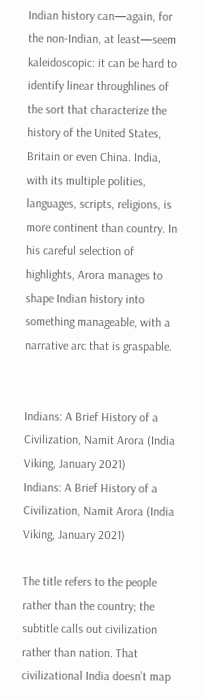Indian history can—again, for the non-Indian, at least—seem kaleidoscopic: it can be hard to identify linear throughlines of the sort that characterize the history of the United States, Britain or even China. India, with its multiple polities, languages, scripts, religions, is more continent than country. In his careful selection of highlights, Arora manages to shape Indian history into something manageable, with a narrative arc that is graspable.


Indians: A Brief History of a Civilization, Namit Arora (India Viking, January 2021)
Indians: A Brief History of a Civilization, Namit Arora (India Viking, January 2021)

The title refers to the people rather than the country; the subtitle calls out civilization rather than nation. That civilizational India doesn’t map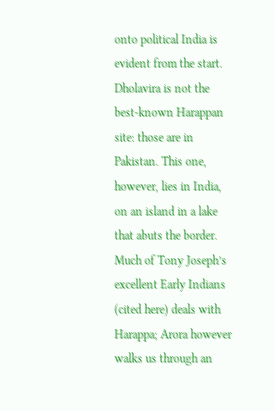onto political India is evident from the start. Dholavira is not the best-known Harappan site: those are in Pakistan. This one, however, lies in India, on an island in a lake that abuts the border. Much of Tony Joseph’s excellent Early Indians (cited here) deals with Harappa; Arora however walks us through an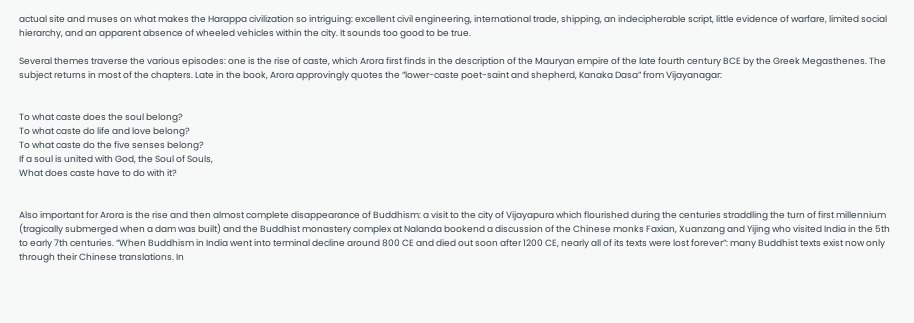actual site and muses on what makes the Harappa civilization so intriguing: excellent civil engineering, international trade, shipping, an indecipherable script, little evidence of warfare, limited social hierarchy, and an apparent absence of wheeled vehicles within the city. It sounds too good to be true.

Several themes traverse the various episodes: one is the rise of caste, which Arora first finds in the description of the Mauryan empire of the late fourth century BCE by the Greek Megasthenes. The subject returns in most of the chapters. Late in the book, Arora approvingly quotes the “lower-caste poet-saint and shepherd, Kanaka Dasa” from Vijayanagar:


To what caste does the soul belong?
To what caste do life and love belong?
To what caste do the five senses belong?
If a soul is united with God, the Soul of Souls,
What does caste have to do with it?


Also important for Arora is the rise and then almost complete disappearance of Buddhism: a visit to the city of Vijayapura which flourished during the centuries straddling the turn of first millennium (tragically submerged when a dam was built) and the Buddhist monastery complex at Nalanda bookend a discussion of the Chinese monks Faxian, Xuanzang and Yijing who visited India in the 5th to early 7th centuries. “When Buddhism in India went into terminal decline around 800 CE and died out soon after 1200 CE, nearly all of its texts were lost forever”: many Buddhist texts exist now only through their Chinese translations. In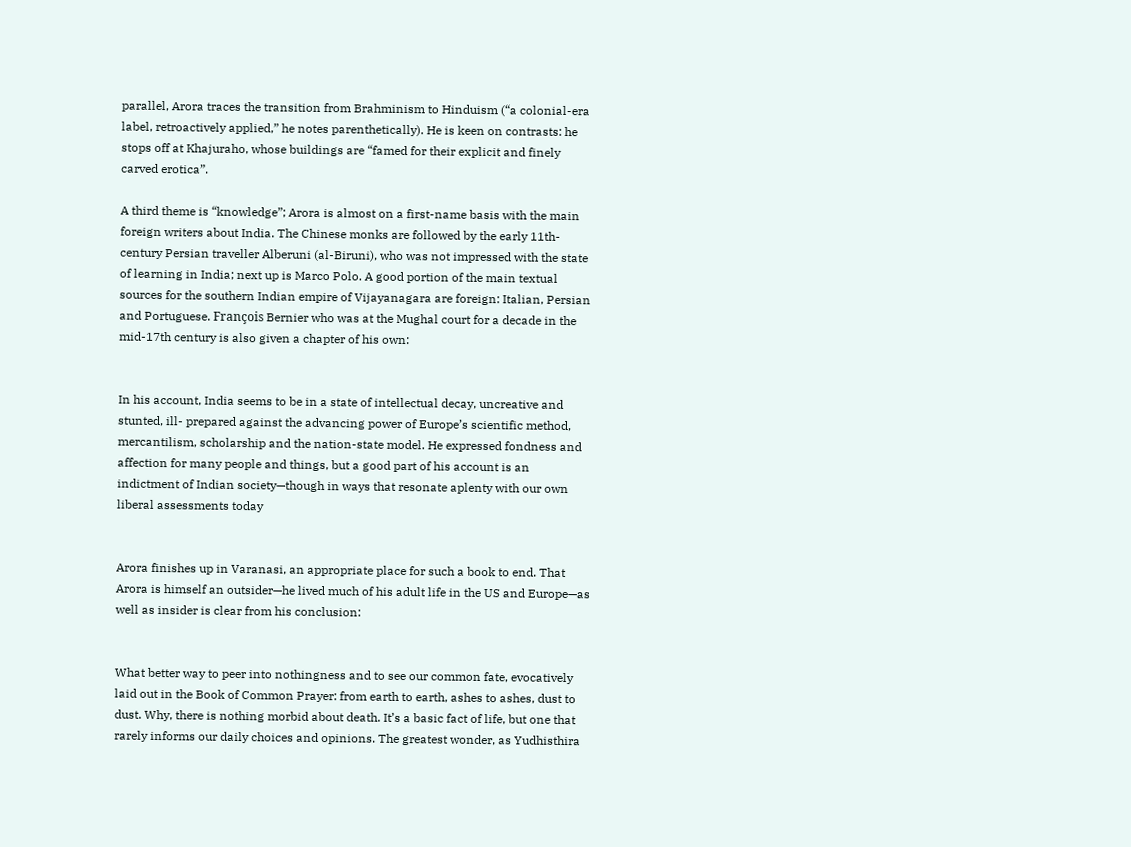parallel, Arora traces the transition from Brahminism to Hinduism (“a colonial-era label, retroactively applied,” he notes parenthetically). He is keen on contrasts: he stops off at Khajuraho, whose buildings are “famed for their explicit and finely carved erotica”.

A third theme is “knowledge”; Arora is almost on a first-name basis with the main foreign writers about India. The Chinese monks are followed by the early 11th-century Persian traveller Alberuni (al-Biruni), who was not impressed with the state of learning in India; next up is Marco Polo. A good portion of the main textual sources for the southern Indian empire of Vijayanagara are foreign: Italian, Persian and Portuguese. François Bernier who was at the Mughal court for a decade in the mid-17th century is also given a chapter of his own:


In his account, India seems to be in a state of intellectual decay, uncreative and stunted, ill- prepared against the advancing power of Europe’s scientific method, mercantilism, scholarship and the nation-state model. He expressed fondness and affection for many people and things, but a good part of his account is an indictment of Indian society—though in ways that resonate aplenty with our own liberal assessments today


Arora finishes up in Varanasi, an appropriate place for such a book to end. That Arora is himself an outsider—he lived much of his adult life in the US and Europe—as well as insider is clear from his conclusion:


What better way to peer into nothingness and to see our common fate, evocatively laid out in the Book of Common Prayer: from earth to earth, ashes to ashes, dust to dust. Why, there is nothing morbid about death. It’s a basic fact of life, but one that rarely informs our daily choices and opinions. The greatest wonder, as Yudhisthira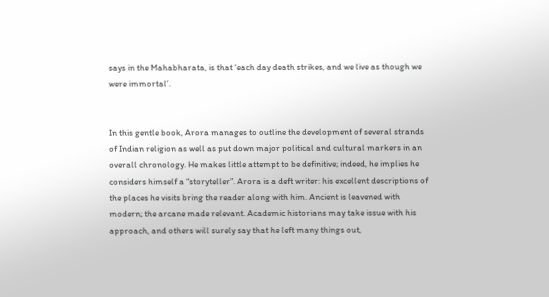says in the Mahabharata, is that ‘each day death strikes, and we live as though we were immortal’.


In this gentle book, Arora manages to outline the development of several strands of Indian religion as well as put down major political and cultural markers in an overall chronology. He makes little attempt to be definitive; indeed, he implies he considers himself a “storyteller”. Arora is a deft writer: his excellent descriptions of the places he visits bring the reader along with him. Ancient is leavened with modern; the arcane made relevant. Academic historians may take issue with his approach, and others will surely say that he left many things out,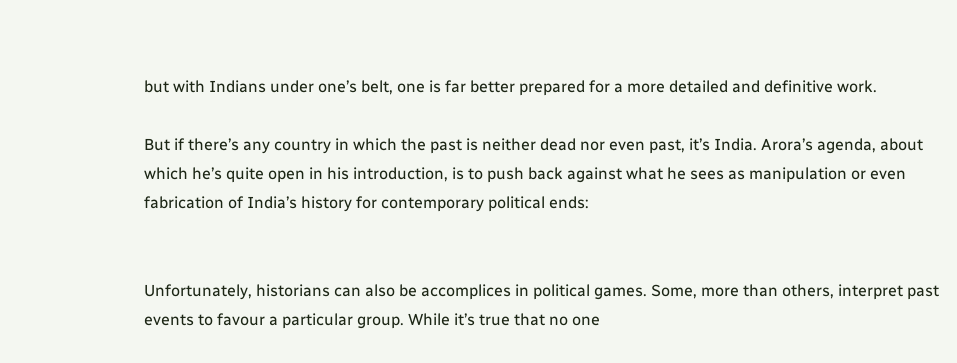but with Indians under one’s belt, one is far better prepared for a more detailed and definitive work.

But if there’s any country in which the past is neither dead nor even past, it’s India. Arora’s agenda, about which he’s quite open in his introduction, is to push back against what he sees as manipulation or even fabrication of India’s history for contemporary political ends:


Unfortunately, historians can also be accomplices in political games. Some, more than others, interpret past events to favour a particular group. While it’s true that no one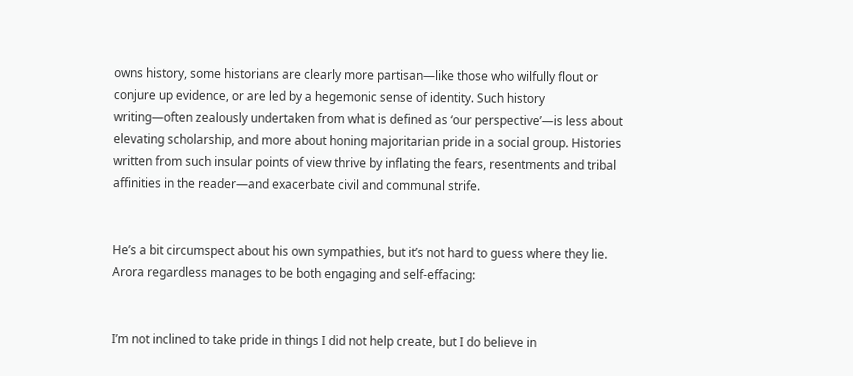owns history, some historians are clearly more partisan—like those who wilfully flout or conjure up evidence, or are led by a hegemonic sense of identity. Such history writing—often zealously undertaken from what is defined as ‘our perspective’—is less about elevating scholarship, and more about honing majoritarian pride in a social group. Histories written from such insular points of view thrive by inflating the fears, resentments and tribal affinities in the reader—and exacerbate civil and communal strife.


He’s a bit circumspect about his own sympathies, but it’s not hard to guess where they lie. Arora regardless manages to be both engaging and self-effacing:


I’m not inclined to take pride in things I did not help create, but I do believe in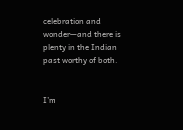celebration and wonder—and there is plenty in the Indian past worthy of both.


I’m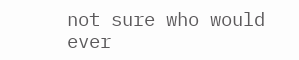not sure who would ever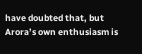have doubted that, but Arora’s own enthusiasm is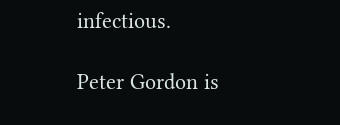infectious.

Peter Gordon is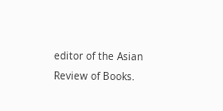editor of the Asian Review of Books.